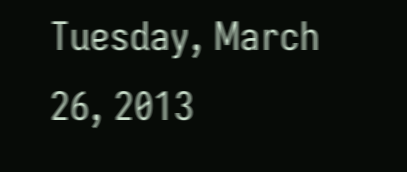Tuesday, March 26, 2013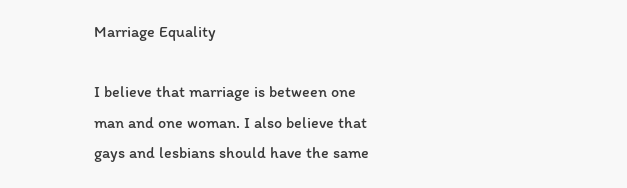Marriage Equality

I believe that marriage is between one man and one woman. I also believe that gays and lesbians should have the same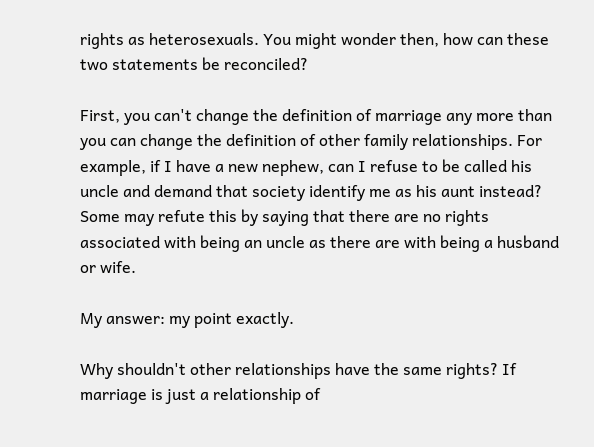rights as heterosexuals. You might wonder then, how can these two statements be reconciled?

First, you can't change the definition of marriage any more than you can change the definition of other family relationships. For example, if I have a new nephew, can I refuse to be called his uncle and demand that society identify me as his aunt instead? Some may refute this by saying that there are no rights associated with being an uncle as there are with being a husband or wife.

My answer: my point exactly.

Why shouldn't other relationships have the same rights? If marriage is just a relationship of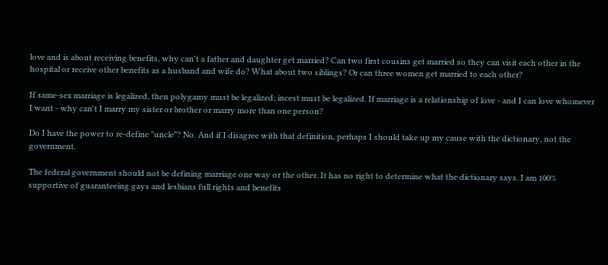love and is about receiving benefits, why can't a father and daughter get married? Can two first cousins get married so they can visit each other in the hospital or receive other benefits as a husband and wife do? What about two siblings? Or can three women get married to each other?

If same-sex marriage is legalized, then polygamy must be legalized; incest must be legalized. If marriage is a relationship of love - and I can love whomever I want - why can't I marry my sister or brother or marry more than one person?

Do I have the power to re-define "uncle"? No. And if I disagree with that definition, perhaps I should take up my cause with the dictionary, not the government.

The federal government should not be defining marriage one way or the other. It has no right to determine what the dictionary says. I am 100% supportive of guaranteeing gays and lesbians full rights and benefits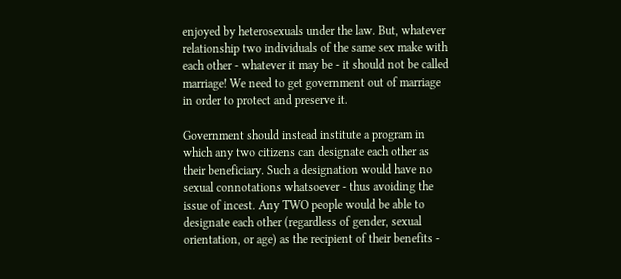enjoyed by heterosexuals under the law. But, whatever relationship two individuals of the same sex make with each other - whatever it may be - it should not be called marriage! We need to get government out of marriage in order to protect and preserve it.

Government should instead institute a program in which any two citizens can designate each other as their beneficiary. Such a designation would have no sexual connotations whatsoever - thus avoiding the issue of incest. Any TWO people would be able to designate each other (regardless of gender, sexual orientation, or age) as the recipient of their benefits -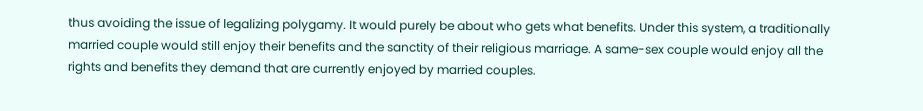thus avoiding the issue of legalizing polygamy. It would purely be about who gets what benefits. Under this system, a traditionally married couple would still enjoy their benefits and the sanctity of their religious marriage. A same-sex couple would enjoy all the rights and benefits they demand that are currently enjoyed by married couples.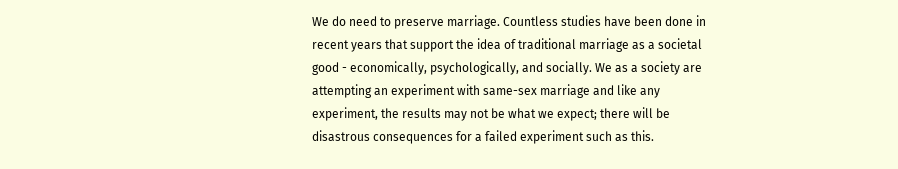We do need to preserve marriage. Countless studies have been done in recent years that support the idea of traditional marriage as a societal good - economically, psychologically, and socially. We as a society are attempting an experiment with same-sex marriage and like any experiment, the results may not be what we expect; there will be disastrous consequences for a failed experiment such as this.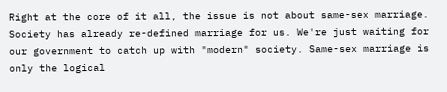Right at the core of it all, the issue is not about same-sex marriage. Society has already re-defined marriage for us. We're just waiting for our government to catch up with "modern" society. Same-sex marriage is only the logical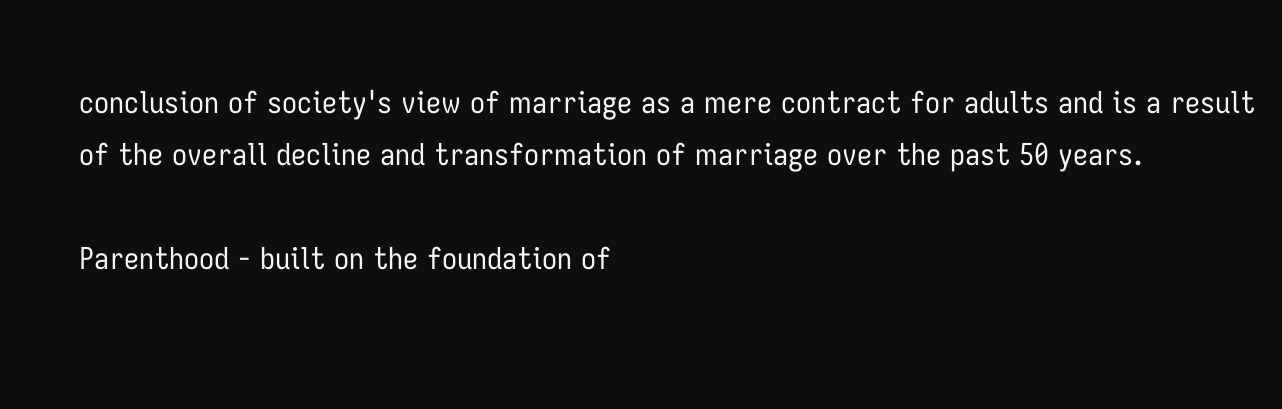conclusion of society's view of marriage as a mere contract for adults and is a result of the overall decline and transformation of marriage over the past 50 years.

Parenthood - built on the foundation of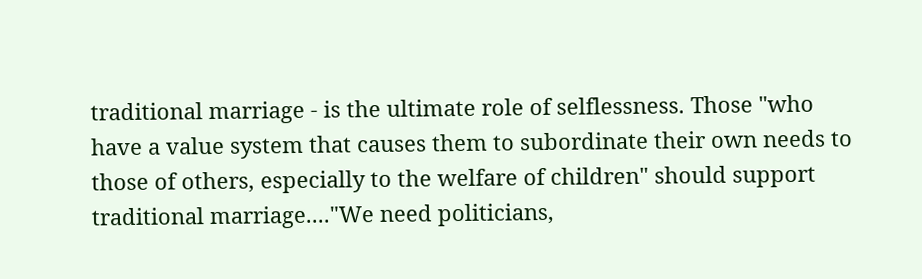traditional marriage - is the ultimate role of selflessness. Those "who have a value system that causes them to subordinate their own needs to those of others, especially to the welfare of children" should support traditional marriage...."We need politicians,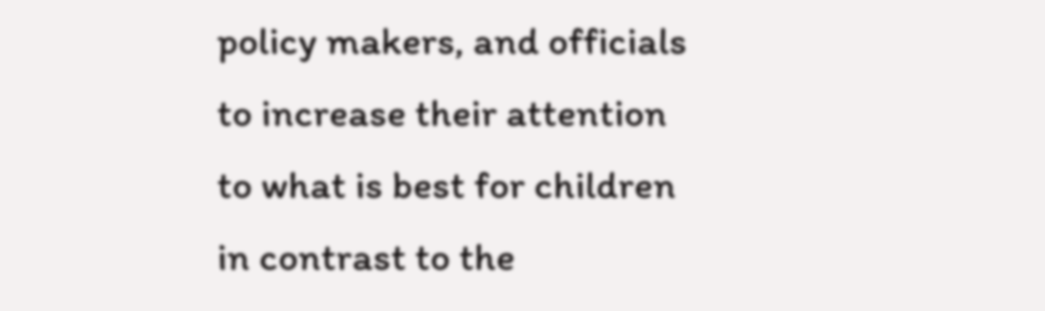policy makers, and officials to increase their attention to what is best for children in contrast to the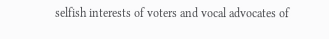selfish interests of voters and vocal advocates of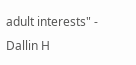adult interests" - Dallin H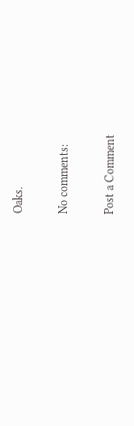Oaks.

No comments:

Post a Comment